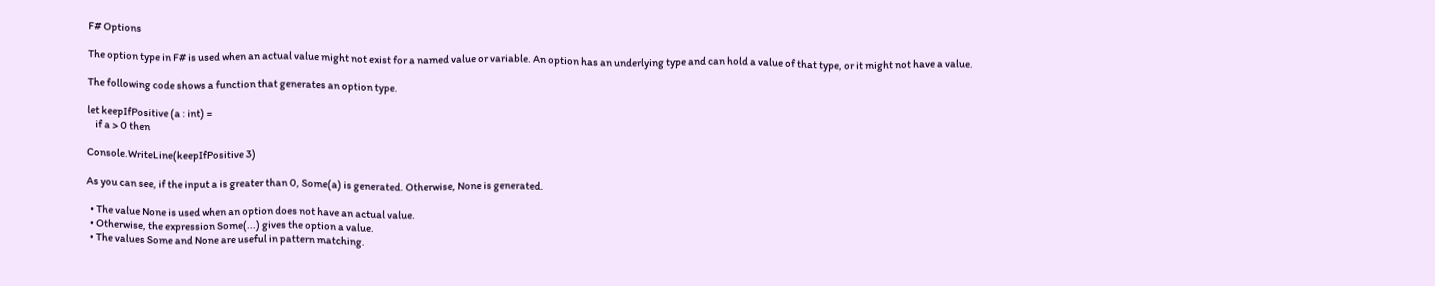F# Options

The option type in F# is used when an actual value might not exist for a named value or variable. An option has an underlying type and can hold a value of that type, or it might not have a value.

The following code shows a function that generates an option type.

let keepIfPositive (a : int) =
    if a > 0 then

Console.WriteLine(keepIfPositive 3)

As you can see, if the input a is greater than 0, Some(a) is generated. Otherwise, None is generated.

  • The value None is used when an option does not have an actual value.
  • Otherwise, the expression Some(...) gives the option a value.
  • The values Some and None are useful in pattern matching.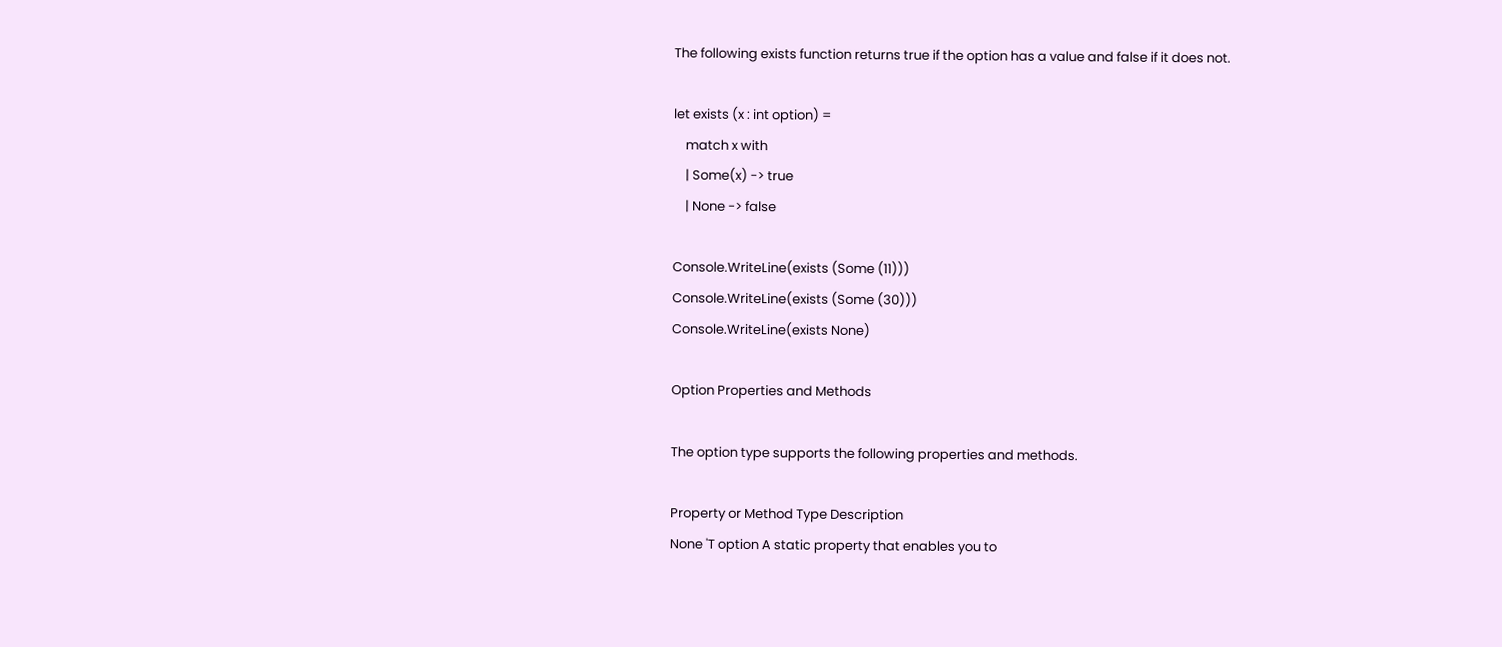The following exists function returns true if the option has a value and false if it does not.

let exists (x : int option) =
    match x with
    | Some(x) -> true
    | None -> false

Console.WriteLine(exists (Some (11)))
Console.WriteLine(exists (Some (30)))
Console.WriteLine(exists None)

Option Properties and Methods

The option type supports the following properties and methods.

Property or Method Type Description
None 'T option A static property that enables you to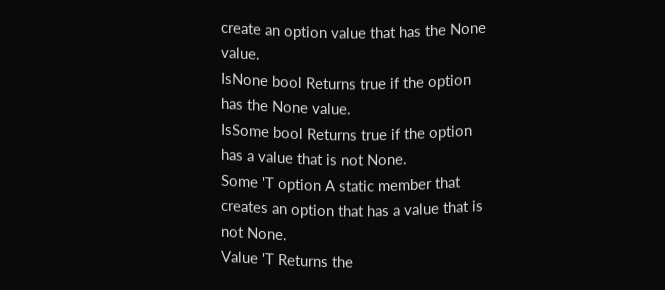create an option value that has the None value.
IsNone bool Returns true if the option has the None value.
IsSome bool Returns true if the option has a value that is not None.
Some 'T option A static member that creates an option that has a value that is not None.
Value 'T Returns the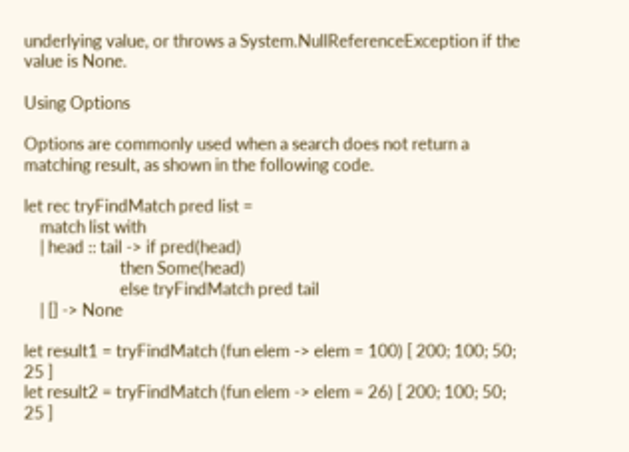underlying value, or throws a System.NullReferenceException if the value is None.

Using Options

Options are commonly used when a search does not return a matching result, as shown in the following code.

let rec tryFindMatch pred list =
    match list with
    | head :: tail -> if pred(head)
                        then Some(head)
                        else tryFindMatch pred tail
    | [] -> None

let result1 = tryFindMatch (fun elem -> elem = 100) [ 200; 100; 50; 25 ]
let result2 = tryFindMatch (fun elem -> elem = 26) [ 200; 100; 50; 25 ]